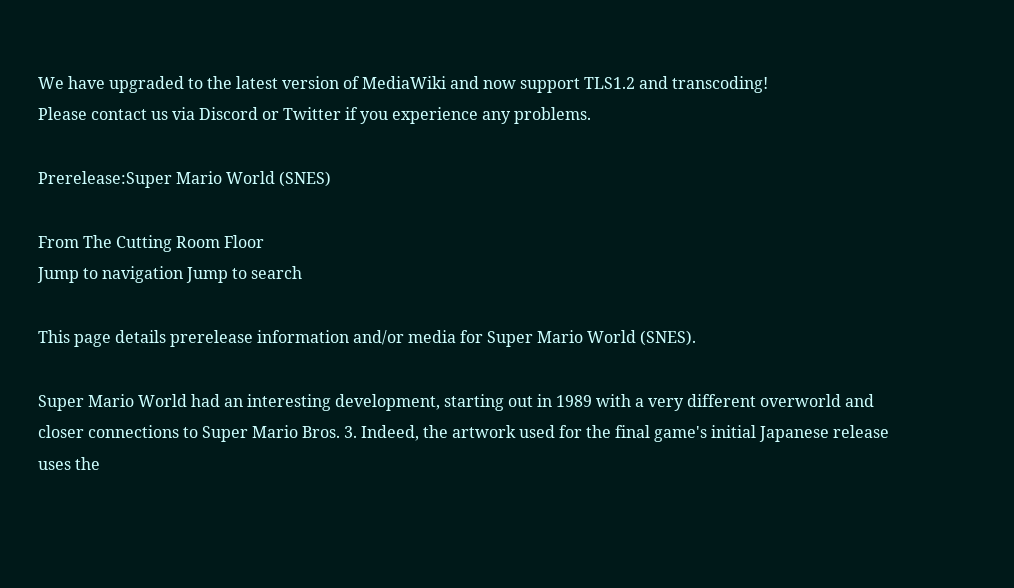We have upgraded to the latest version of MediaWiki and now support TLS1.2 and transcoding!
Please contact us via Discord or Twitter if you experience any problems.

Prerelease:Super Mario World (SNES)

From The Cutting Room Floor
Jump to navigation Jump to search

This page details prerelease information and/or media for Super Mario World (SNES).

Super Mario World had an interesting development, starting out in 1989 with a very different overworld and closer connections to Super Mario Bros. 3. Indeed, the artwork used for the final game's initial Japanese release uses the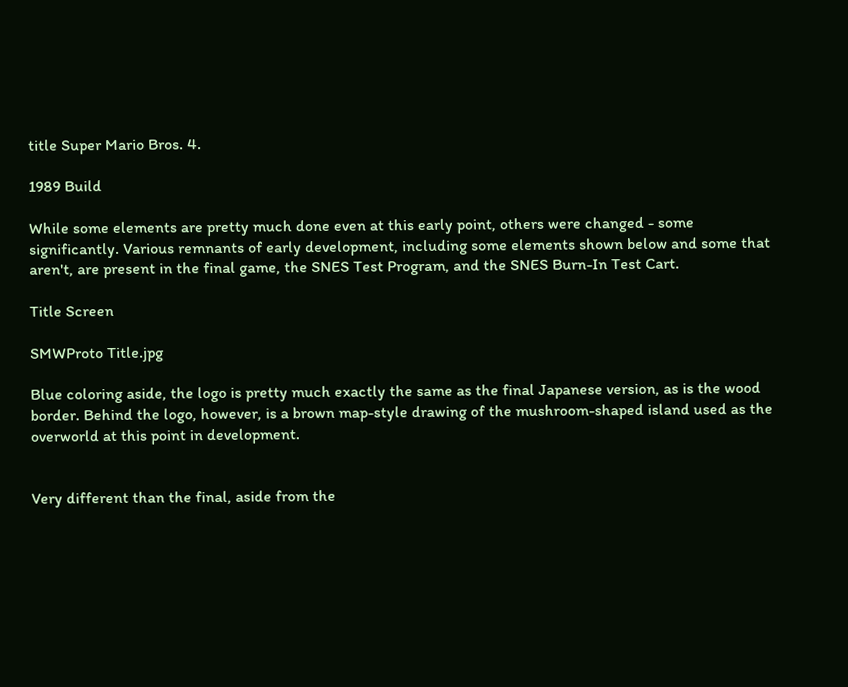title Super Mario Bros. 4.

1989 Build

While some elements are pretty much done even at this early point, others were changed - some significantly. Various remnants of early development, including some elements shown below and some that aren't, are present in the final game, the SNES Test Program, and the SNES Burn-In Test Cart.

Title Screen

SMWProto Title.jpg

Blue coloring aside, the logo is pretty much exactly the same as the final Japanese version, as is the wood border. Behind the logo, however, is a brown map-style drawing of the mushroom-shaped island used as the overworld at this point in development.


Very different than the final, aside from the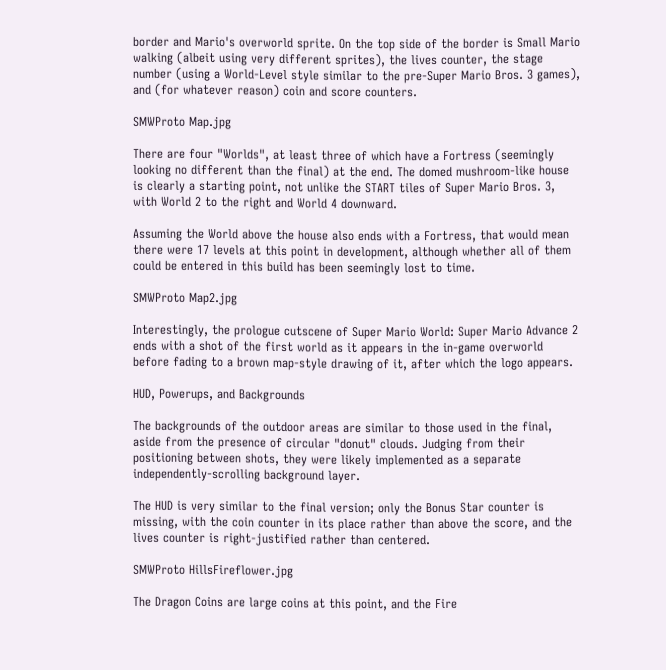border and Mario's overworld sprite. On the top side of the border is Small Mario walking (albeit using very different sprites), the lives counter, the stage number (using a World-Level style similar to the pre-Super Mario Bros. 3 games), and (for whatever reason) coin and score counters.

SMWProto Map.jpg

There are four "Worlds", at least three of which have a Fortress (seemingly looking no different than the final) at the end. The domed mushroom-like house is clearly a starting point, not unlike the START tiles of Super Mario Bros. 3, with World 2 to the right and World 4 downward.

Assuming the World above the house also ends with a Fortress, that would mean there were 17 levels at this point in development, although whether all of them could be entered in this build has been seemingly lost to time.

SMWProto Map2.jpg

Interestingly, the prologue cutscene of Super Mario World: Super Mario Advance 2 ends with a shot of the first world as it appears in the in-game overworld before fading to a brown map-style drawing of it, after which the logo appears.

HUD, Powerups, and Backgrounds

The backgrounds of the outdoor areas are similar to those used in the final, aside from the presence of circular "donut" clouds. Judging from their positioning between shots, they were likely implemented as a separate independently-scrolling background layer.

The HUD is very similar to the final version; only the Bonus Star counter is missing, with the coin counter in its place rather than above the score, and the lives counter is right-justified rather than centered.

SMWProto HillsFireflower.jpg

The Dragon Coins are large coins at this point, and the Fire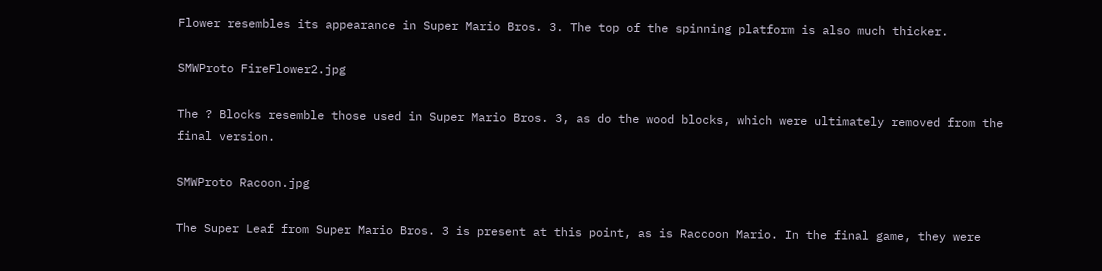Flower resembles its appearance in Super Mario Bros. 3. The top of the spinning platform is also much thicker.

SMWProto FireFlower2.jpg

The ? Blocks resemble those used in Super Mario Bros. 3, as do the wood blocks, which were ultimately removed from the final version.

SMWProto Racoon.jpg

The Super Leaf from Super Mario Bros. 3 is present at this point, as is Raccoon Mario. In the final game, they were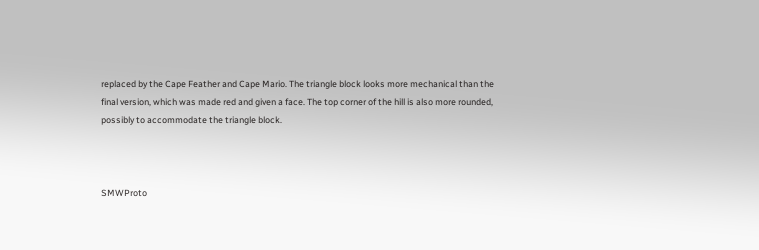replaced by the Cape Feather and Cape Mario. The triangle block looks more mechanical than the final version, which was made red and given a face. The top corner of the hill is also more rounded, possibly to accommodate the triangle block.



SMWProto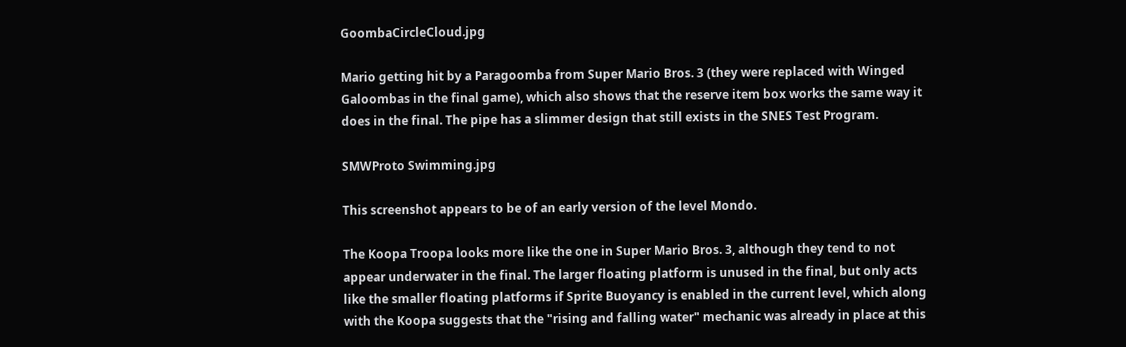GoombaCircleCloud.jpg

Mario getting hit by a Paragoomba from Super Mario Bros. 3 (they were replaced with Winged Galoombas in the final game), which also shows that the reserve item box works the same way it does in the final. The pipe has a slimmer design that still exists in the SNES Test Program.

SMWProto Swimming.jpg

This screenshot appears to be of an early version of the level Mondo.

The Koopa Troopa looks more like the one in Super Mario Bros. 3, although they tend to not appear underwater in the final. The larger floating platform is unused in the final, but only acts like the smaller floating platforms if Sprite Buoyancy is enabled in the current level, which along with the Koopa suggests that the "rising and falling water" mechanic was already in place at this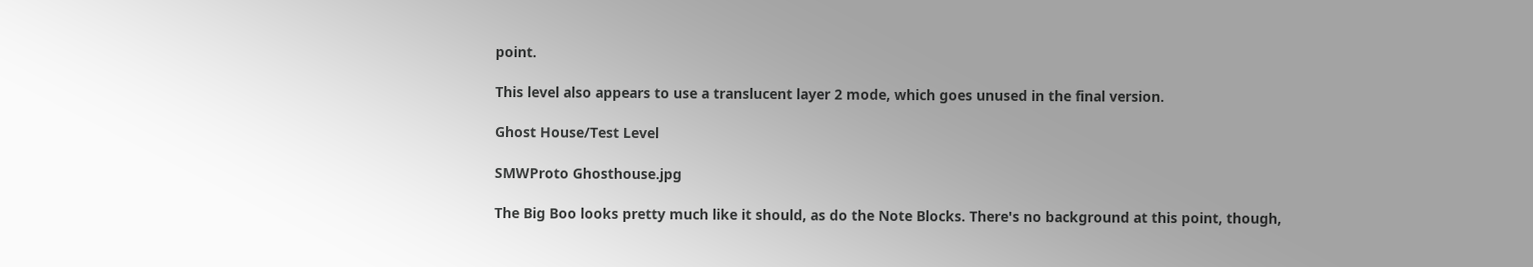point.

This level also appears to use a translucent layer 2 mode, which goes unused in the final version.

Ghost House/Test Level

SMWProto Ghosthouse.jpg

The Big Boo looks pretty much like it should, as do the Note Blocks. There's no background at this point, though,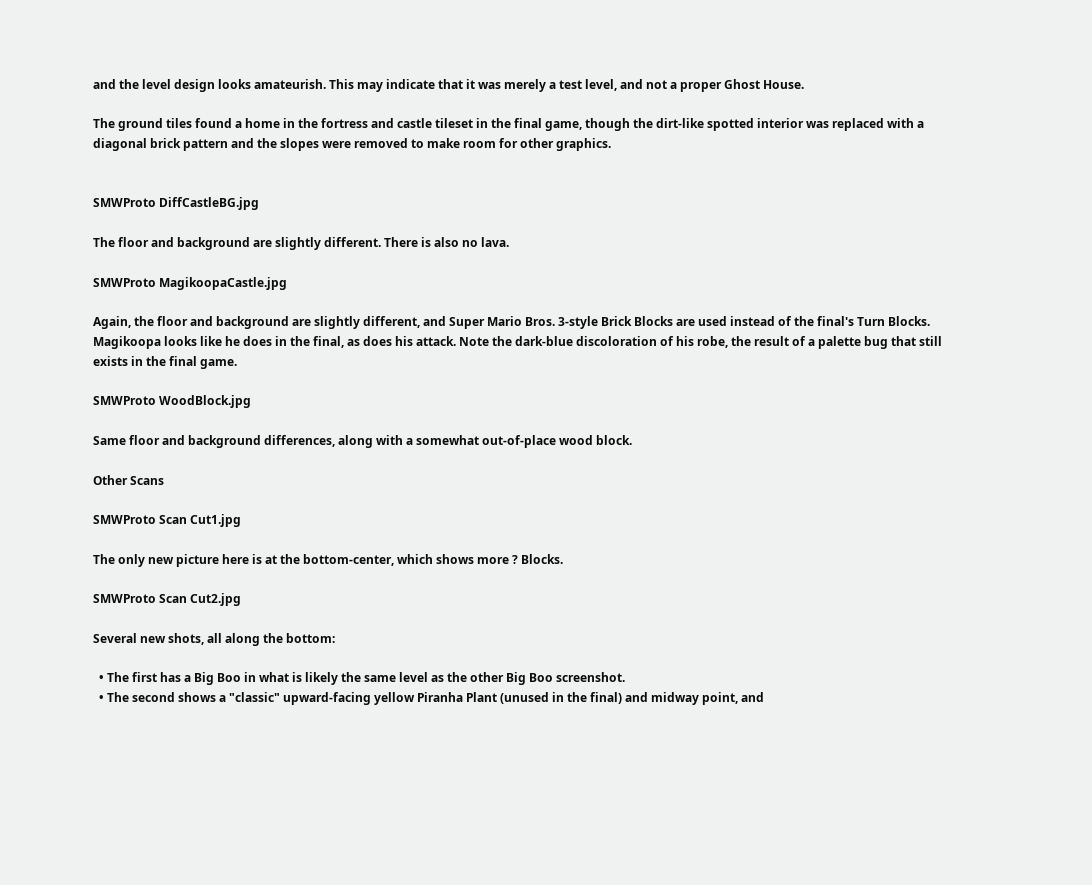and the level design looks amateurish. This may indicate that it was merely a test level, and not a proper Ghost House.

The ground tiles found a home in the fortress and castle tileset in the final game, though the dirt-like spotted interior was replaced with a diagonal brick pattern and the slopes were removed to make room for other graphics.


SMWProto DiffCastleBG.jpg

The floor and background are slightly different. There is also no lava.

SMWProto MagikoopaCastle.jpg

Again, the floor and background are slightly different, and Super Mario Bros. 3-style Brick Blocks are used instead of the final's Turn Blocks. Magikoopa looks like he does in the final, as does his attack. Note the dark-blue discoloration of his robe, the result of a palette bug that still exists in the final game.

SMWProto WoodBlock.jpg

Same floor and background differences, along with a somewhat out-of-place wood block.

Other Scans

SMWProto Scan Cut1.jpg

The only new picture here is at the bottom-center, which shows more ? Blocks.

SMWProto Scan Cut2.jpg

Several new shots, all along the bottom:

  • The first has a Big Boo in what is likely the same level as the other Big Boo screenshot.
  • The second shows a "classic" upward-facing yellow Piranha Plant (unused in the final) and midway point, and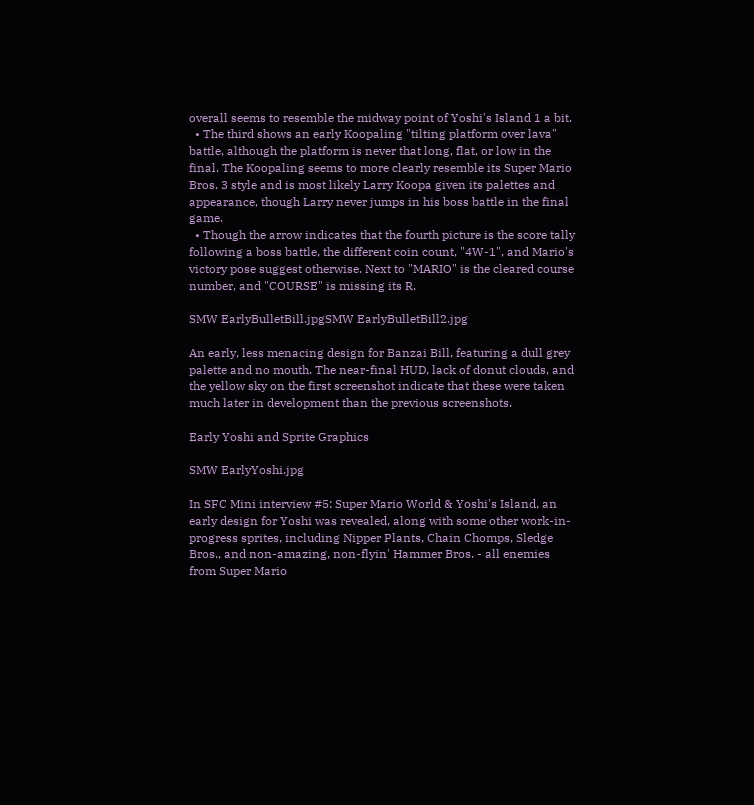overall seems to resemble the midway point of Yoshi's Island 1 a bit.
  • The third shows an early Koopaling "tilting platform over lava" battle, although the platform is never that long, flat, or low in the final. The Koopaling seems to more clearly resemble its Super Mario Bros. 3 style and is most likely Larry Koopa given its palettes and appearance, though Larry never jumps in his boss battle in the final game.
  • Though the arrow indicates that the fourth picture is the score tally following a boss battle, the different coin count, "4W-1", and Mario's victory pose suggest otherwise. Next to "MARIO" is the cleared course number, and "COURSE" is missing its R.

SMW EarlyBulletBill.jpgSMW EarlyBulletBill2.jpg

An early, less menacing design for Banzai Bill, featuring a dull grey palette and no mouth. The near-final HUD, lack of donut clouds, and the yellow sky on the first screenshot indicate that these were taken much later in development than the previous screenshots.

Early Yoshi and Sprite Graphics

SMW EarlyYoshi.jpg

In SFC Mini interview #5: Super Mario World & Yoshi's Island, an early design for Yoshi was revealed, along with some other work-in-progress sprites, including Nipper Plants, Chain Chomps, Sledge Bros., and non-amazing, non-flyin' Hammer Bros. - all enemies from Super Mario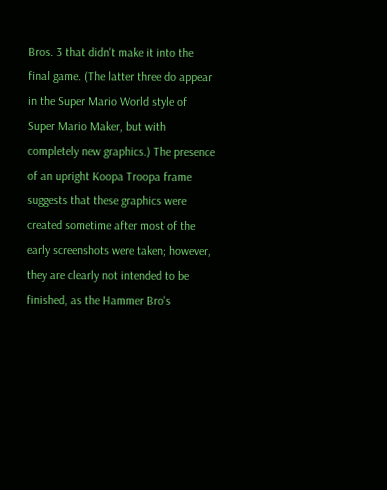Bros. 3 that didn't make it into the final game. (The latter three do appear in the Super Mario World style of Super Mario Maker, but with completely new graphics.) The presence of an upright Koopa Troopa frame suggests that these graphics were created sometime after most of the early screenshots were taken; however, they are clearly not intended to be finished, as the Hammer Bro's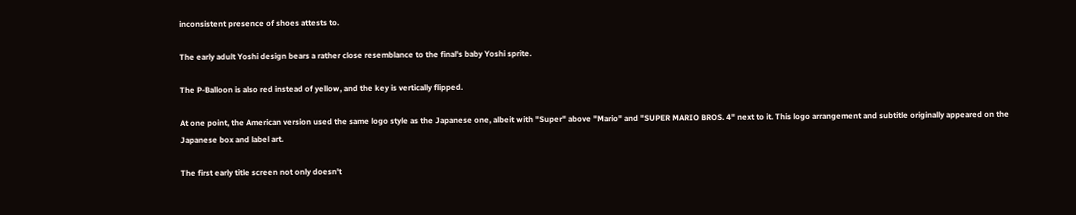inconsistent presence of shoes attests to.

The early adult Yoshi design bears a rather close resemblance to the final's baby Yoshi sprite.

The P-Balloon is also red instead of yellow, and the key is vertically flipped.

At one point, the American version used the same logo style as the Japanese one, albeit with "Super" above "Mario" and "SUPER MARIO BROS. 4" next to it. This logo arrangement and subtitle originally appeared on the Japanese box and label art.

The first early title screen not only doesn't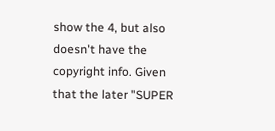show the 4, but also doesn't have the copyright info. Given that the later "SUPER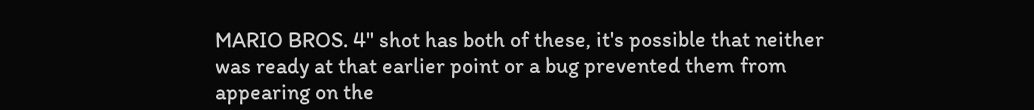MARIO BROS. 4" shot has both of these, it's possible that neither was ready at that earlier point or a bug prevented them from appearing on the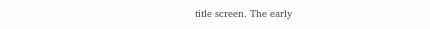title screen. The early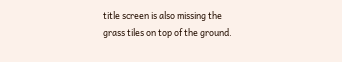title screen is also missing the grass tiles on top of the ground.